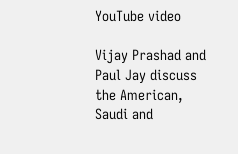YouTube video

Vijay Prashad and Paul Jay discuss the American, Saudi and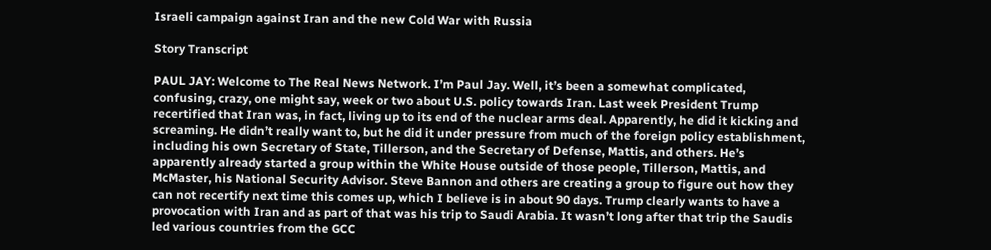Israeli campaign against Iran and the new Cold War with Russia

Story Transcript

PAUL JAY: Welcome to The Real News Network. I’m Paul Jay. Well, it’s been a somewhat complicated, confusing, crazy, one might say, week or two about U.S. policy towards Iran. Last week President Trump recertified that Iran was, in fact, living up to its end of the nuclear arms deal. Apparently, he did it kicking and screaming. He didn’t really want to, but he did it under pressure from much of the foreign policy establishment, including his own Secretary of State, Tillerson, and the Secretary of Defense, Mattis, and others. He’s apparently already started a group within the White House outside of those people, Tillerson, Mattis, and McMaster, his National Security Advisor. Steve Bannon and others are creating a group to figure out how they can not recertify next time this comes up, which I believe is in about 90 days. Trump clearly wants to have a provocation with Iran and as part of that was his trip to Saudi Arabia. It wasn’t long after that trip the Saudis led various countries from the GCC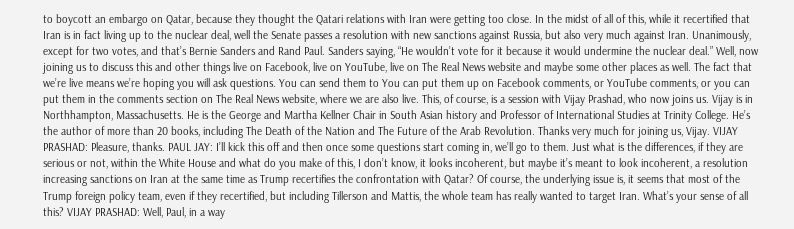to boycott an embargo on Qatar, because they thought the Qatari relations with Iran were getting too close. In the midst of all of this, while it recertified that Iran is in fact living up to the nuclear deal, well the Senate passes a resolution with new sanctions against Russia, but also very much against Iran. Unanimously, except for two votes, and that’s Bernie Sanders and Rand Paul. Sanders saying, “He wouldn’t vote for it because it would undermine the nuclear deal.” Well, now joining us to discuss this and other things live on Facebook, live on YouTube, live on The Real News website and maybe some other places as well. The fact that we’re live means we’re hoping you will ask questions. You can send them to You can put them up on Facebook comments, or YouTube comments, or you can put them in the comments section on The Real News website, where we are also live. This, of course, is a session with Vijay Prashad, who now joins us. Vijay is in Northhampton, Massachusetts. He is the George and Martha Kellner Chair in South Asian history and Professor of International Studies at Trinity College. He’s the author of more than 20 books, including The Death of the Nation and The Future of the Arab Revolution. Thanks very much for joining us, Vijay. VIJAY PRASHAD: Pleasure, thanks. PAUL JAY: I’ll kick this off and then once some questions start coming in, we’ll go to them. Just what is the differences, if they are serious or not, within the White House and what do you make of this, I don’t know, it looks incoherent, but maybe it’s meant to look incoherent, a resolution increasing sanctions on Iran at the same time as Trump recertifies the confrontation with Qatar? Of course, the underlying issue is, it seems that most of the Trump foreign policy team, even if they recertified, but including Tillerson and Mattis, the whole team has really wanted to target Iran. What’s your sense of all this? VIJAY PRASHAD: Well, Paul, in a way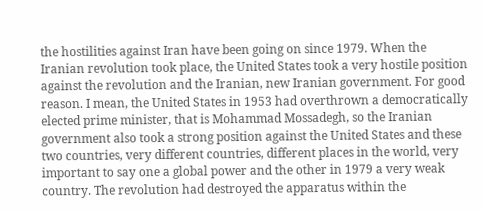the hostilities against Iran have been going on since 1979. When the Iranian revolution took place, the United States took a very hostile position against the revolution and the Iranian, new Iranian government. For good reason. I mean, the United States in 1953 had overthrown a democratically elected prime minister, that is Mohammad Mossadegh, so the Iranian government also took a strong position against the United States and these two countries, very different countries, different places in the world, very important to say one a global power and the other in 1979 a very weak country. The revolution had destroyed the apparatus within the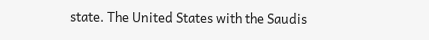state. The United States with the Saudis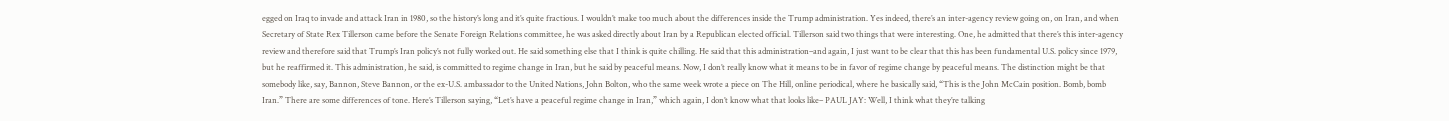egged on Iraq to invade and attack Iran in 1980, so the history’s long and it’s quite fractious. I wouldn’t make too much about the differences inside the Trump administration. Yes indeed, there’s an inter-agency review going on, on Iran, and when Secretary of State Rex Tillerson came before the Senate Foreign Relations committee, he was asked directly about Iran by a Republican elected official. Tillerson said two things that were interesting. One, he admitted that there’s this inter-agency review and therefore said that Trump’s Iran policy’s not fully worked out. He said something else that I think is quite chilling. He said that this administration–and again, I just want to be clear that this has been fundamental U.S. policy since 1979, but he reaffirmed it. This administration, he said, is committed to regime change in Iran, but he said by peaceful means. Now, I don’t really know what it means to be in favor of regime change by peaceful means. The distinction might be that somebody like, say, Bannon, Steve Bannon, or the ex-U.S. ambassador to the United Nations, John Bolton, who the same week wrote a piece on The Hill, online periodical, where he basically said, “This is the John McCain position. Bomb, bomb Iran.” There are some differences of tone. Here’s Tillerson saying, “Let’s have a peaceful regime change in Iran,” which again, I don’t know what that looks like– PAUL JAY: Well, I think what they’re talking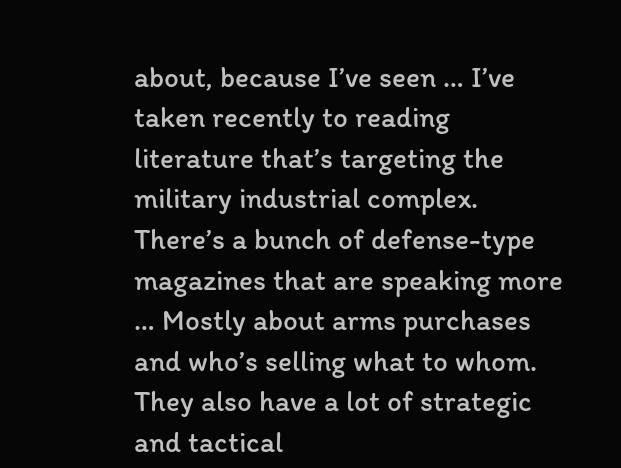about, because I’ve seen … I’ve taken recently to reading literature that’s targeting the military industrial complex. There’s a bunch of defense-type magazines that are speaking more … Mostly about arms purchases and who’s selling what to whom. They also have a lot of strategic and tactical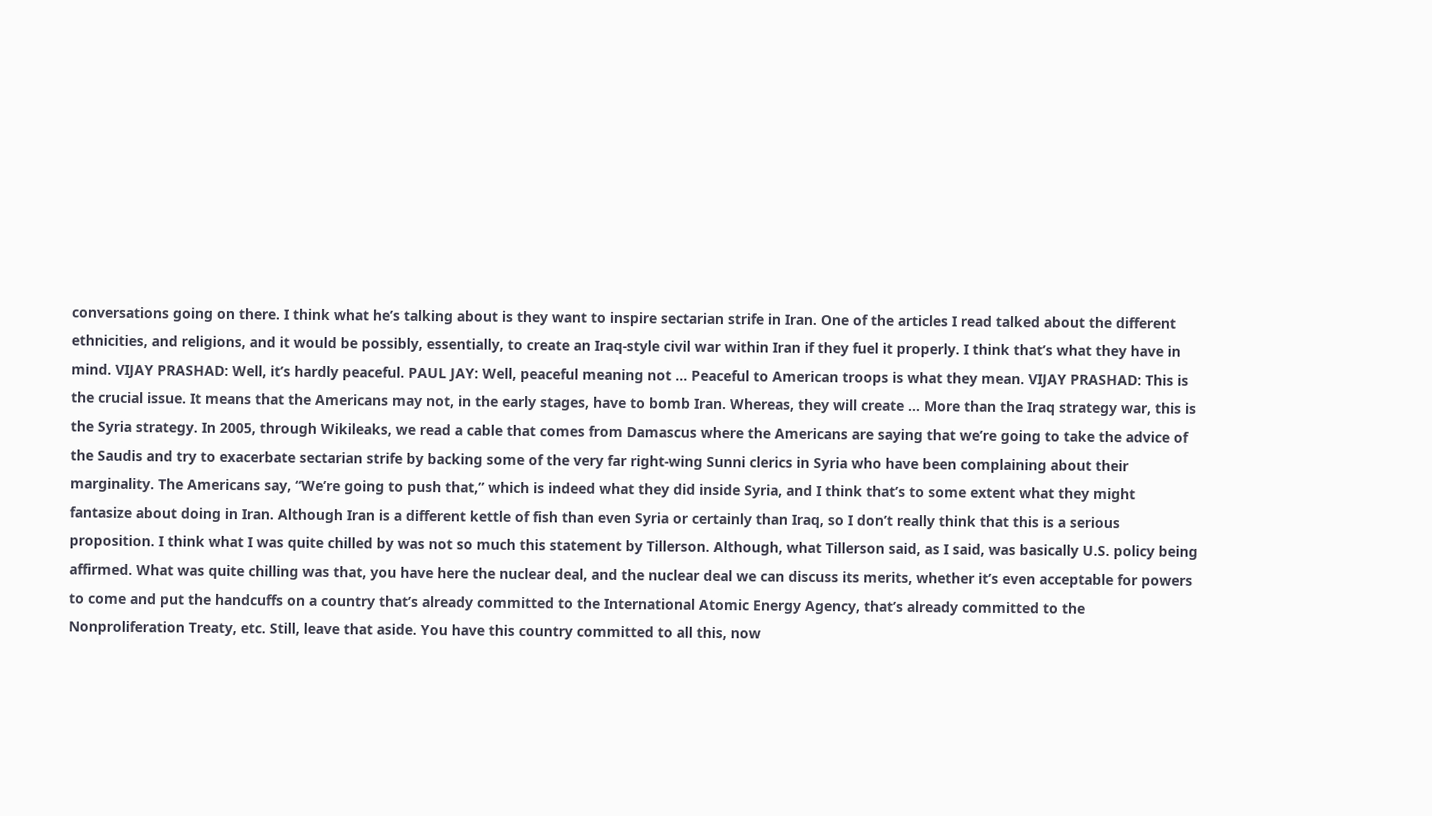conversations going on there. I think what he’s talking about is they want to inspire sectarian strife in Iran. One of the articles I read talked about the different ethnicities, and religions, and it would be possibly, essentially, to create an Iraq-style civil war within Iran if they fuel it properly. I think that’s what they have in mind. VIJAY PRASHAD: Well, it’s hardly peaceful. PAUL JAY: Well, peaceful meaning not … Peaceful to American troops is what they mean. VIJAY PRASHAD: This is the crucial issue. It means that the Americans may not, in the early stages, have to bomb Iran. Whereas, they will create … More than the Iraq strategy war, this is the Syria strategy. In 2005, through Wikileaks, we read a cable that comes from Damascus where the Americans are saying that we’re going to take the advice of the Saudis and try to exacerbate sectarian strife by backing some of the very far right-wing Sunni clerics in Syria who have been complaining about their marginality. The Americans say, “We’re going to push that,” which is indeed what they did inside Syria, and I think that’s to some extent what they might fantasize about doing in Iran. Although Iran is a different kettle of fish than even Syria or certainly than Iraq, so I don’t really think that this is a serious proposition. I think what I was quite chilled by was not so much this statement by Tillerson. Although, what Tillerson said, as I said, was basically U.S. policy being affirmed. What was quite chilling was that, you have here the nuclear deal, and the nuclear deal we can discuss its merits, whether it’s even acceptable for powers to come and put the handcuffs on a country that’s already committed to the International Atomic Energy Agency, that’s already committed to the Nonproliferation Treaty, etc. Still, leave that aside. You have this country committed to all this, now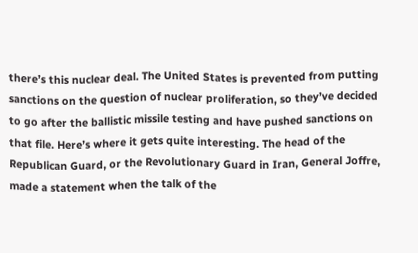there’s this nuclear deal. The United States is prevented from putting sanctions on the question of nuclear proliferation, so they’ve decided to go after the ballistic missile testing and have pushed sanctions on that file. Here’s where it gets quite interesting. The head of the Republican Guard, or the Revolutionary Guard in Iran, General Joffre, made a statement when the talk of the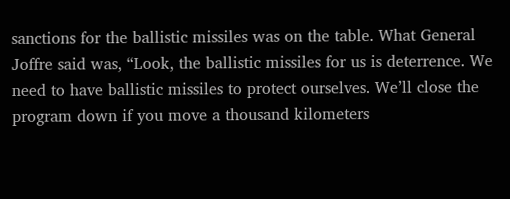sanctions for the ballistic missiles was on the table. What General Joffre said was, “Look, the ballistic missiles for us is deterrence. We need to have ballistic missiles to protect ourselves. We’ll close the program down if you move a thousand kilometers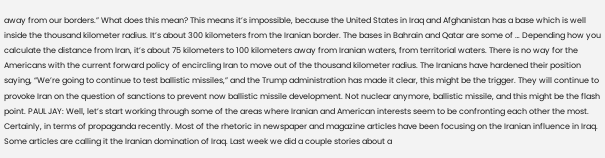away from our borders.” What does this mean? This means it’s impossible, because the United States in Iraq and Afghanistan has a base which is well inside the thousand kilometer radius. It’s about 300 kilometers from the Iranian border. The bases in Bahrain and Qatar are some of … Depending how you calculate the distance from Iran, it’s about 75 kilometers to 100 kilometers away from Iranian waters, from territorial waters. There is no way for the Americans with the current forward policy of encircling Iran to move out of the thousand kilometer radius. The Iranians have hardened their position saying, “We’re going to continue to test ballistic missiles,” and the Trump administration has made it clear, this might be the trigger. They will continue to provoke Iran on the question of sanctions to prevent now ballistic missile development. Not nuclear anymore, ballistic missile, and this might be the flash point. PAUL JAY: Well, let’s start working through some of the areas where Iranian and American interests seem to be confronting each other the most. Certainly, in terms of propaganda recently. Most of the rhetoric in newspaper and magazine articles have been focusing on the Iranian influence in Iraq. Some articles are calling it the Iranian domination of Iraq. Last week we did a couple stories about a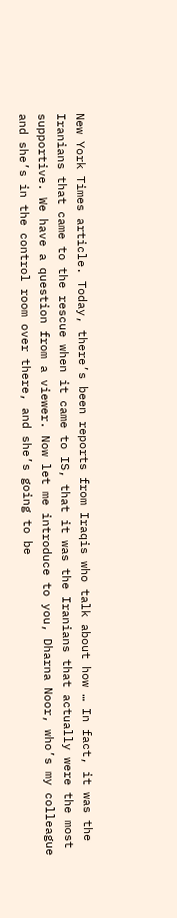New York Times article. Today, there’s been reports from Iraqis who talk about how … In fact, it was the Iranians that came to the rescue when it came to IS, that it was the Iranians that actually were the most supportive. We have a question from a viewer. Now let me introduce to you, Dharna Noor, who’s my colleague and she’s in the control room over there, and she’s going to be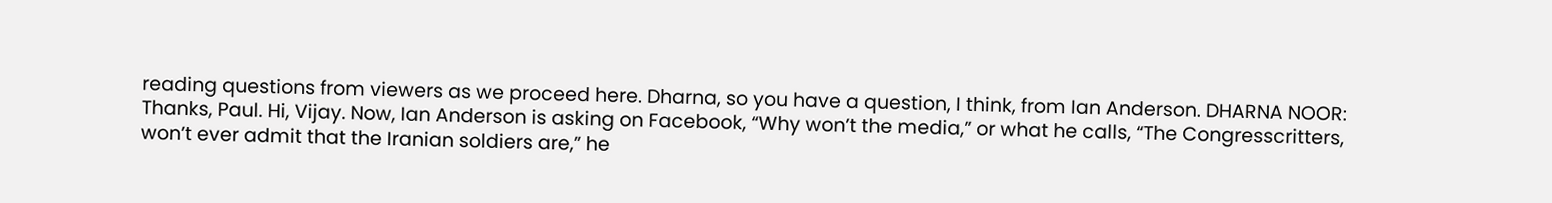reading questions from viewers as we proceed here. Dharna, so you have a question, I think, from Ian Anderson. DHARNA NOOR: Thanks, Paul. Hi, Vijay. Now, Ian Anderson is asking on Facebook, “Why won’t the media,” or what he calls, “The Congresscritters, won’t ever admit that the Iranian soldiers are,” he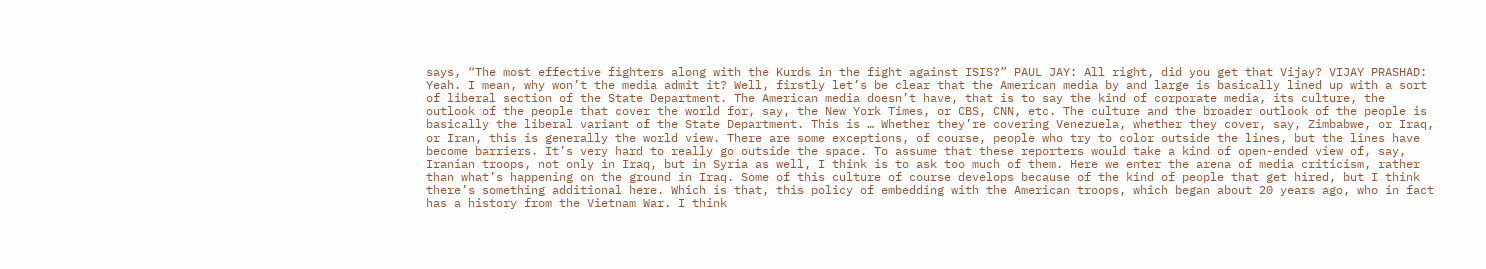says, “The most effective fighters along with the Kurds in the fight against ISIS?” PAUL JAY: All right, did you get that Vijay? VIJAY PRASHAD: Yeah. I mean, why won’t the media admit it? Well, firstly let’s be clear that the American media by and large is basically lined up with a sort of liberal section of the State Department. The American media doesn’t have, that is to say the kind of corporate media, its culture, the outlook of the people that cover the world for, say, the New York Times, or CBS, CNN, etc. The culture and the broader outlook of the people is basically the liberal variant of the State Department. This is … Whether they’re covering Venezuela, whether they cover, say, Zimbabwe, or Iraq, or Iran, this is generally the world view. There are some exceptions, of course, people who try to color outside the lines, but the lines have become barriers. It’s very hard to really go outside the space. To assume that these reporters would take a kind of open-ended view of, say, Iranian troops, not only in Iraq, but in Syria as well, I think is to ask too much of them. Here we enter the arena of media criticism, rather than what’s happening on the ground in Iraq. Some of this culture of course develops because of the kind of people that get hired, but I think there’s something additional here. Which is that, this policy of embedding with the American troops, which began about 20 years ago, who in fact has a history from the Vietnam War. I think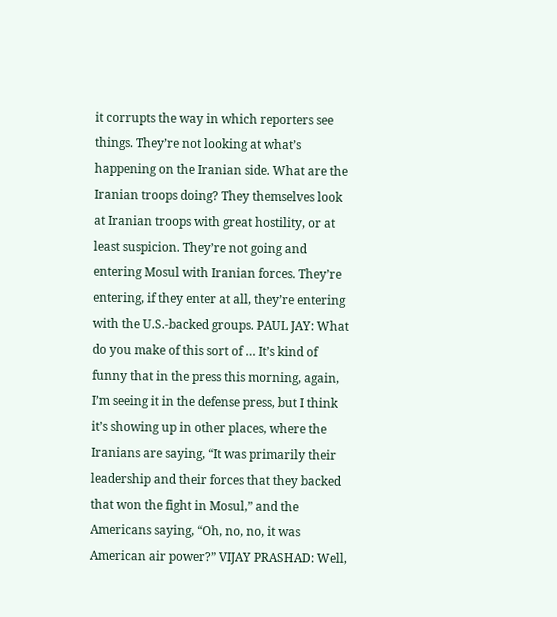it corrupts the way in which reporters see things. They’re not looking at what’s happening on the Iranian side. What are the Iranian troops doing? They themselves look at Iranian troops with great hostility, or at least suspicion. They’re not going and entering Mosul with Iranian forces. They’re entering, if they enter at all, they’re entering with the U.S.-backed groups. PAUL JAY: What do you make of this sort of … It’s kind of funny that in the press this morning, again, I’m seeing it in the defense press, but I think it’s showing up in other places, where the Iranians are saying, “It was primarily their leadership and their forces that they backed that won the fight in Mosul,” and the Americans saying, “Oh, no, no, it was American air power?” VIJAY PRASHAD: Well,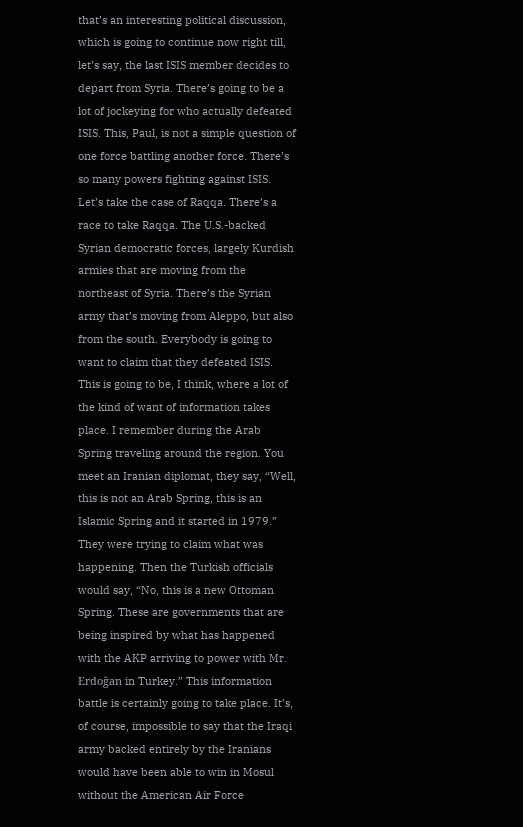that’s an interesting political discussion, which is going to continue now right till, let’s say, the last ISIS member decides to depart from Syria. There’s going to be a lot of jockeying for who actually defeated ISIS. This, Paul, is not a simple question of one force battling another force. There’s so many powers fighting against ISIS. Let’s take the case of Raqqa. There’s a race to take Raqqa. The U.S.-backed Syrian democratic forces, largely Kurdish armies that are moving from the northeast of Syria. There’s the Syrian army that’s moving from Aleppo, but also from the south. Everybody is going to want to claim that they defeated ISIS. This is going to be, I think, where a lot of the kind of want of information takes place. I remember during the Arab Spring traveling around the region. You meet an Iranian diplomat, they say, “Well, this is not an Arab Spring, this is an Islamic Spring and it started in 1979.” They were trying to claim what was happening. Then the Turkish officials would say, “No, this is a new Ottoman Spring. These are governments that are being inspired by what has happened with the AKP arriving to power with Mr. Erdoğan in Turkey.” This information battle is certainly going to take place. It’s, of course, impossible to say that the Iraqi army backed entirely by the Iranians would have been able to win in Mosul without the American Air Force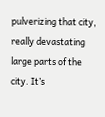pulverizing that city, really devastating large parts of the city. It’s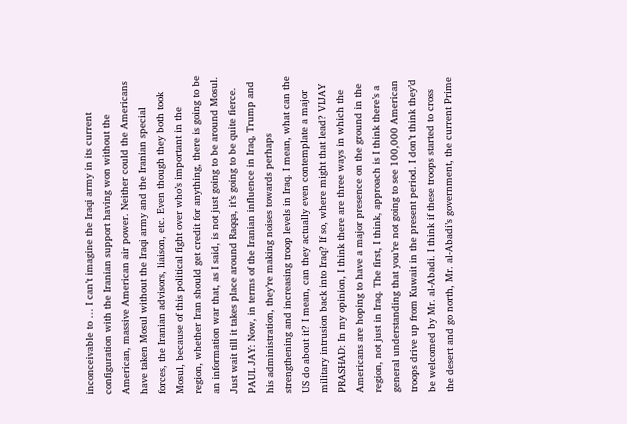inconceivable to … I can’t imagine the Iraqi army in its current configuration with the Iranian support having won without the American, massive American air power. Neither could the Americans have taken Mosul without the Iraqi army and the Iranian special forces, the Iranian advisors, liaison, etc. Even though they both took Mosul, because of this political fight over who’s important in the region, whether Iran should get credit for anything, there is going to be an information war that, as I said, is not just going to be around Mosul. Just wait till it takes place around Raqqa, it’s going to be quite fierce. PAUL JAY: Now, in terms of the Iranian influence in Iraq, Trump and his administration, they’re making noises towards perhaps strengthening and increasing troop levels in Iraq. I mean, what can the US do about it? I mean, can they actually even contemplate a major military intrusion back into Iraq? If so, where might that lead? VIJAY PRASHAD: In my opinion, I think there are three ways in which the Americans are hoping to have a major presence on the ground in the region, not just in Iraq. The first, I think, approach is I think there’s a general understanding that you’re not going to see 100,000 American troops drive up from Kuwait in the present period. I don’t think they’d be welcomed by Mr. al-Abadi. I think if these troops started to cross the desert and go north, Mr. al-Abadi’s government, the current Prime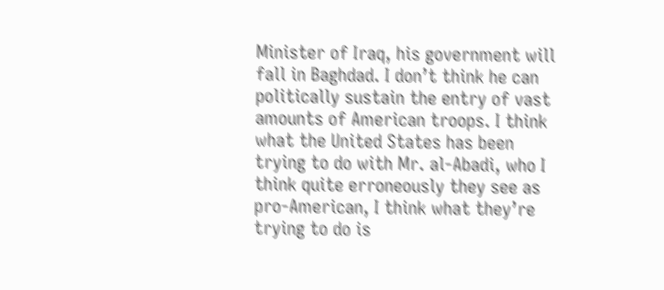Minister of Iraq, his government will fall in Baghdad. I don’t think he can politically sustain the entry of vast amounts of American troops. I think what the United States has been trying to do with Mr. al-Abadi, who I think quite erroneously they see as pro-American, I think what they’re trying to do is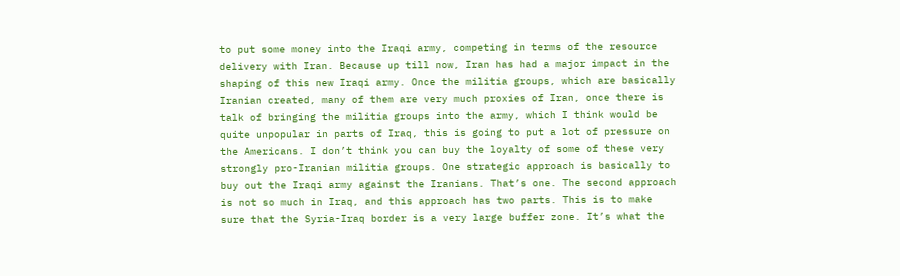to put some money into the Iraqi army, competing in terms of the resource delivery with Iran. Because up till now, Iran has had a major impact in the shaping of this new Iraqi army. Once the militia groups, which are basically Iranian created, many of them are very much proxies of Iran, once there is talk of bringing the militia groups into the army, which I think would be quite unpopular in parts of Iraq, this is going to put a lot of pressure on the Americans. I don’t think you can buy the loyalty of some of these very strongly pro-Iranian militia groups. One strategic approach is basically to buy out the Iraqi army against the Iranians. That’s one. The second approach is not so much in Iraq, and this approach has two parts. This is to make sure that the Syria-Iraq border is a very large buffer zone. It’s what the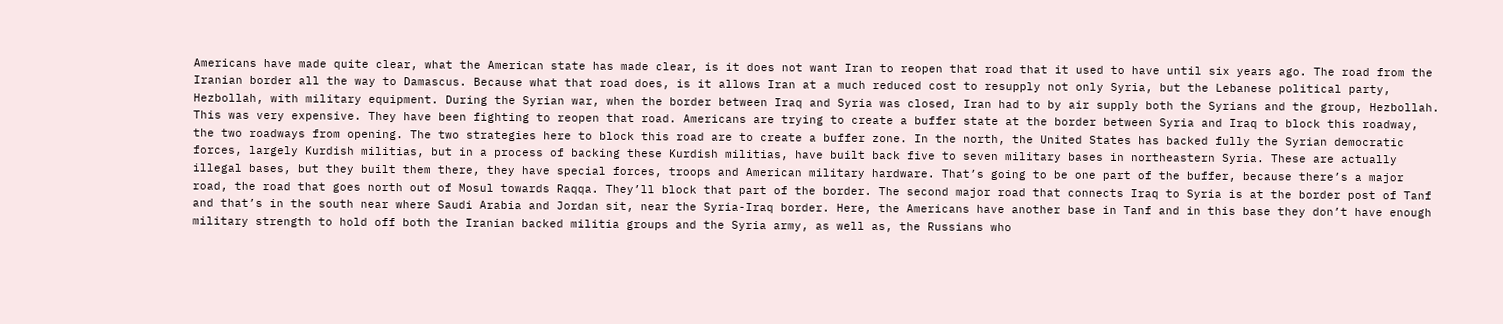Americans have made quite clear, what the American state has made clear, is it does not want Iran to reopen that road that it used to have until six years ago. The road from the Iranian border all the way to Damascus. Because what that road does, is it allows Iran at a much reduced cost to resupply not only Syria, but the Lebanese political party, Hezbollah, with military equipment. During the Syrian war, when the border between Iraq and Syria was closed, Iran had to by air supply both the Syrians and the group, Hezbollah. This was very expensive. They have been fighting to reopen that road. Americans are trying to create a buffer state at the border between Syria and Iraq to block this roadway, the two roadways from opening. The two strategies here to block this road are to create a buffer zone. In the north, the United States has backed fully the Syrian democratic forces, largely Kurdish militias, but in a process of backing these Kurdish militias, have built back five to seven military bases in northeastern Syria. These are actually illegal bases, but they built them there, they have special forces, troops and American military hardware. That’s going to be one part of the buffer, because there’s a major road, the road that goes north out of Mosul towards Raqqa. They’ll block that part of the border. The second major road that connects Iraq to Syria is at the border post of Tanf and that’s in the south near where Saudi Arabia and Jordan sit, near the Syria-Iraq border. Here, the Americans have another base in Tanf and in this base they don’t have enough military strength to hold off both the Iranian backed militia groups and the Syria army, as well as, the Russians who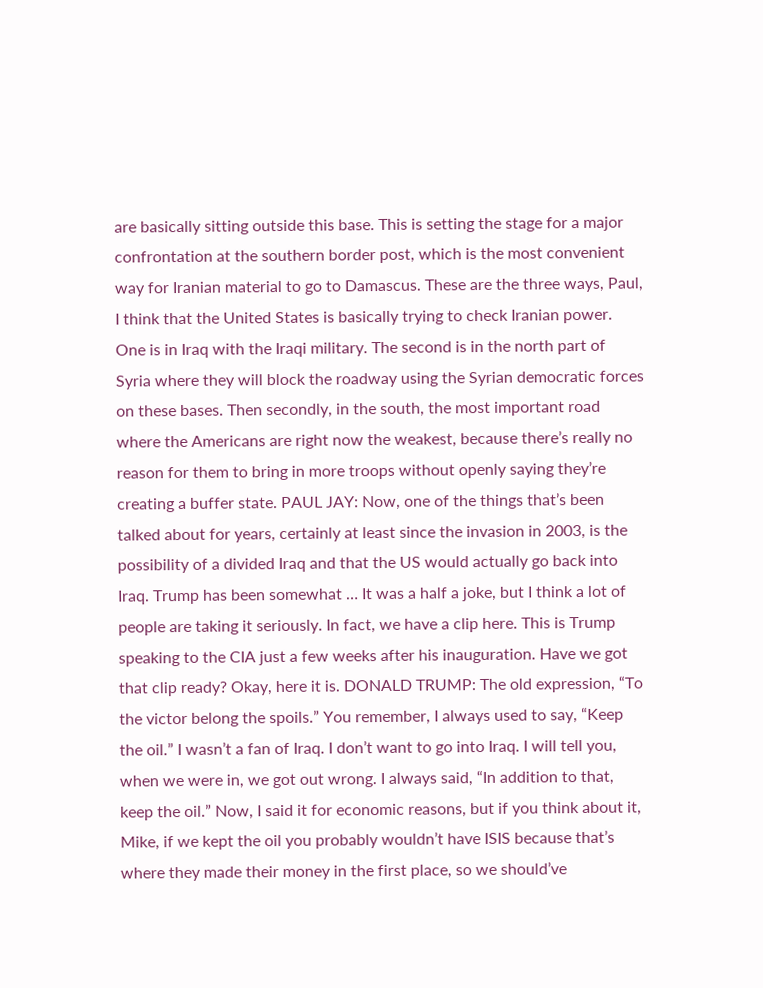are basically sitting outside this base. This is setting the stage for a major confrontation at the southern border post, which is the most convenient way for Iranian material to go to Damascus. These are the three ways, Paul, I think that the United States is basically trying to check Iranian power. One is in Iraq with the Iraqi military. The second is in the north part of Syria where they will block the roadway using the Syrian democratic forces on these bases. Then secondly, in the south, the most important road where the Americans are right now the weakest, because there’s really no reason for them to bring in more troops without openly saying they’re creating a buffer state. PAUL JAY: Now, one of the things that’s been talked about for years, certainly at least since the invasion in 2003, is the possibility of a divided Iraq and that the US would actually go back into Iraq. Trump has been somewhat … It was a half a joke, but I think a lot of people are taking it seriously. In fact, we have a clip here. This is Trump speaking to the CIA just a few weeks after his inauguration. Have we got that clip ready? Okay, here it is. DONALD TRUMP: The old expression, “To the victor belong the spoils.” You remember, I always used to say, “Keep the oil.” I wasn’t a fan of Iraq. I don’t want to go into Iraq. I will tell you, when we were in, we got out wrong. I always said, “In addition to that, keep the oil.” Now, I said it for economic reasons, but if you think about it, Mike, if we kept the oil you probably wouldn’t have ISIS because that’s where they made their money in the first place, so we should’ve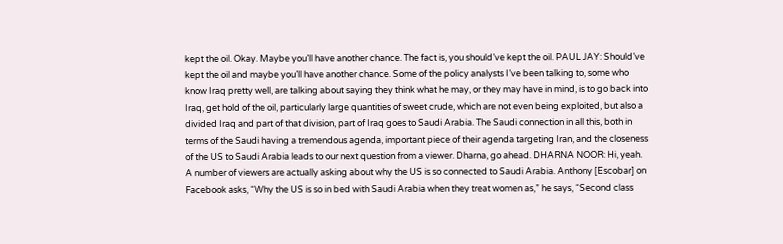kept the oil. Okay. Maybe you’ll have another chance. The fact is, you should’ve kept the oil. PAUL JAY: Should’ve kept the oil and maybe you’ll have another chance. Some of the policy analysts I’ve been talking to, some who know Iraq pretty well, are talking about saying they think what he may, or they may have in mind, is to go back into Iraq, get hold of the oil, particularly large quantities of sweet crude, which are not even being exploited, but also a divided Iraq and part of that division, part of Iraq goes to Saudi Arabia. The Saudi connection in all this, both in terms of the Saudi having a tremendous agenda, important piece of their agenda targeting Iran, and the closeness of the US to Saudi Arabia leads to our next question from a viewer. Dharna, go ahead. DHARNA NOOR: Hi, yeah. A number of viewers are actually asking about why the US is so connected to Saudi Arabia. Anthony [Escobar] on Facebook asks, “Why the US is so in bed with Saudi Arabia when they treat women as,” he says, “Second class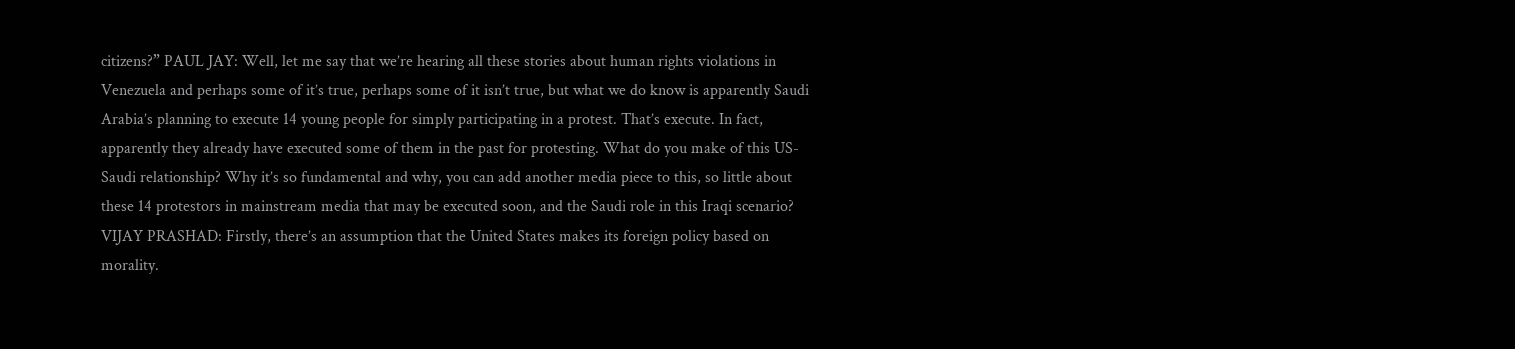citizens?” PAUL JAY: Well, let me say that we’re hearing all these stories about human rights violations in Venezuela and perhaps some of it’s true, perhaps some of it isn’t true, but what we do know is apparently Saudi Arabia’s planning to execute 14 young people for simply participating in a protest. That’s execute. In fact, apparently they already have executed some of them in the past for protesting. What do you make of this US-Saudi relationship? Why it’s so fundamental and why, you can add another media piece to this, so little about these 14 protestors in mainstream media that may be executed soon, and the Saudi role in this Iraqi scenario? VIJAY PRASHAD: Firstly, there’s an assumption that the United States makes its foreign policy based on morality.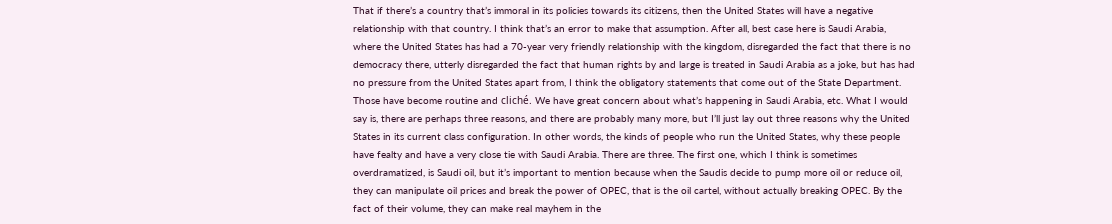That if there’s a country that’s immoral in its policies towards its citizens, then the United States will have a negative relationship with that country. I think that’s an error to make that assumption. After all, best case here is Saudi Arabia, where the United States has had a 70-year very friendly relationship with the kingdom, disregarded the fact that there is no democracy there, utterly disregarded the fact that human rights by and large is treated in Saudi Arabia as a joke, but has had no pressure from the United States apart from, I think the obligatory statements that come out of the State Department. Those have become routine and cliché. We have great concern about what’s happening in Saudi Arabia, etc. What I would say is, there are perhaps three reasons, and there are probably many more, but I’ll just lay out three reasons why the United States in its current class configuration. In other words, the kinds of people who run the United States, why these people have fealty and have a very close tie with Saudi Arabia. There are three. The first one, which I think is sometimes overdramatized, is Saudi oil, but it’s important to mention because when the Saudis decide to pump more oil or reduce oil, they can manipulate oil prices and break the power of OPEC, that is the oil cartel, without actually breaking OPEC. By the fact of their volume, they can make real mayhem in the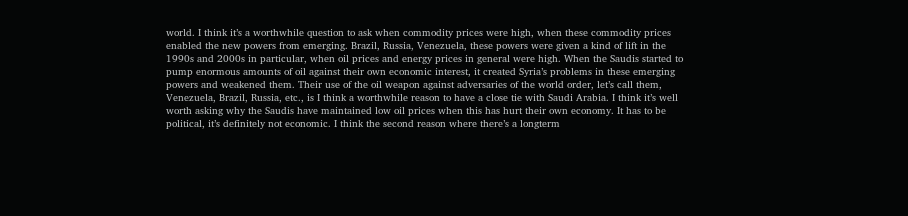world. I think it’s a worthwhile question to ask when commodity prices were high, when these commodity prices enabled the new powers from emerging. Brazil, Russia, Venezuela, these powers were given a kind of lift in the 1990s and 2000s in particular, when oil prices and energy prices in general were high. When the Saudis started to pump enormous amounts of oil against their own economic interest, it created Syria’s problems in these emerging powers and weakened them. Their use of the oil weapon against adversaries of the world order, let’s call them, Venezuela, Brazil, Russia, etc., is I think a worthwhile reason to have a close tie with Saudi Arabia. I think it’s well worth asking why the Saudis have maintained low oil prices when this has hurt their own economy. It has to be political, it’s definitely not economic. I think the second reason where there’s a longterm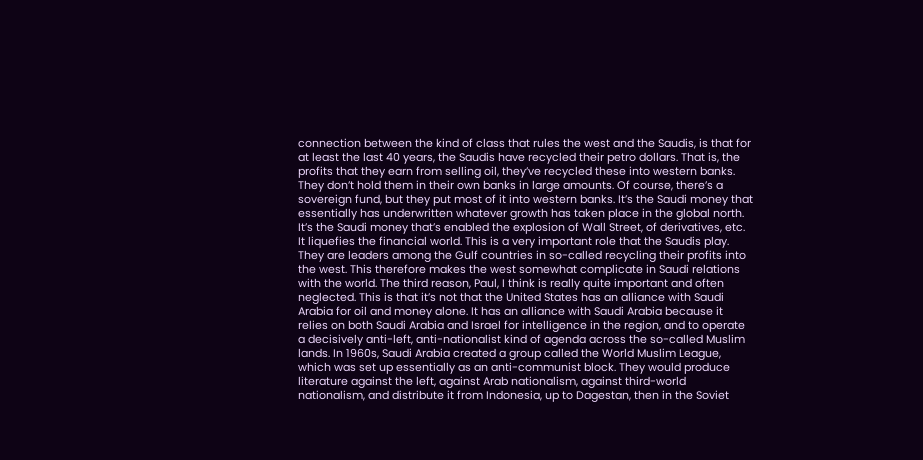connection between the kind of class that rules the west and the Saudis, is that for at least the last 40 years, the Saudis have recycled their petro dollars. That is, the profits that they earn from selling oil, they’ve recycled these into western banks. They don’t hold them in their own banks in large amounts. Of course, there’s a sovereign fund, but they put most of it into western banks. It’s the Saudi money that essentially has underwritten whatever growth has taken place in the global north. It’s the Saudi money that’s enabled the explosion of Wall Street, of derivatives, etc. It liquefies the financial world. This is a very important role that the Saudis play. They are leaders among the Gulf countries in so-called recycling their profits into the west. This therefore makes the west somewhat complicate in Saudi relations with the world. The third reason, Paul, I think is really quite important and often neglected. This is that it’s not that the United States has an alliance with Saudi Arabia for oil and money alone. It has an alliance with Saudi Arabia because it relies on both Saudi Arabia and Israel for intelligence in the region, and to operate a decisively anti-left, anti-nationalist kind of agenda across the so-called Muslim lands. In 1960s, Saudi Arabia created a group called the World Muslim League, which was set up essentially as an anti-communist block. They would produce literature against the left, against Arab nationalism, against third-world nationalism, and distribute it from Indonesia, up to Dagestan, then in the Soviet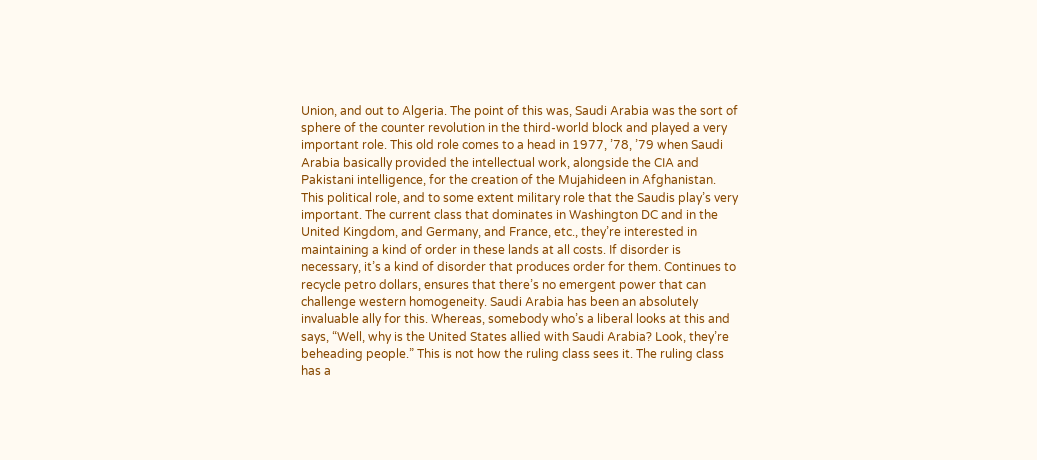Union, and out to Algeria. The point of this was, Saudi Arabia was the sort of sphere of the counter revolution in the third-world block and played a very important role. This old role comes to a head in 1977, ’78, ’79 when Saudi Arabia basically provided the intellectual work, alongside the CIA and Pakistani intelligence, for the creation of the Mujahideen in Afghanistan. This political role, and to some extent military role that the Saudis play’s very important. The current class that dominates in Washington DC and in the United Kingdom, and Germany, and France, etc., they’re interested in maintaining a kind of order in these lands at all costs. If disorder is necessary, it’s a kind of disorder that produces order for them. Continues to recycle petro dollars, ensures that there’s no emergent power that can challenge western homogeneity. Saudi Arabia has been an absolutely invaluable ally for this. Whereas, somebody who’s a liberal looks at this and says, “Well, why is the United States allied with Saudi Arabia? Look, they’re beheading people.” This is not how the ruling class sees it. The ruling class has a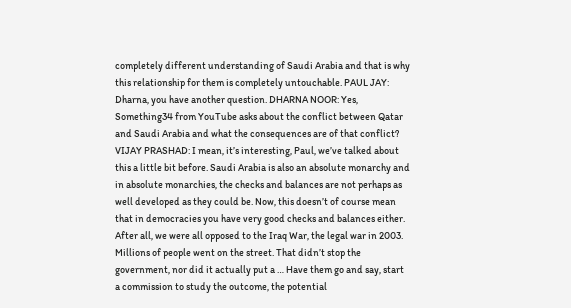completely different understanding of Saudi Arabia and that is why this relationship for them is completely untouchable. PAUL JAY: Dharna, you have another question. DHARNA NOOR: Yes, Something34 from YouTube asks about the conflict between Qatar and Saudi Arabia and what the consequences are of that conflict? VIJAY PRASHAD: I mean, it’s interesting, Paul, we’ve talked about this a little bit before. Saudi Arabia is also an absolute monarchy and in absolute monarchies, the checks and balances are not perhaps as well developed as they could be. Now, this doesn’t of course mean that in democracies you have very good checks and balances either. After all, we were all opposed to the Iraq War, the legal war in 2003. Millions of people went on the street. That didn’t stop the government, nor did it actually put a … Have them go and say, start a commission to study the outcome, the potential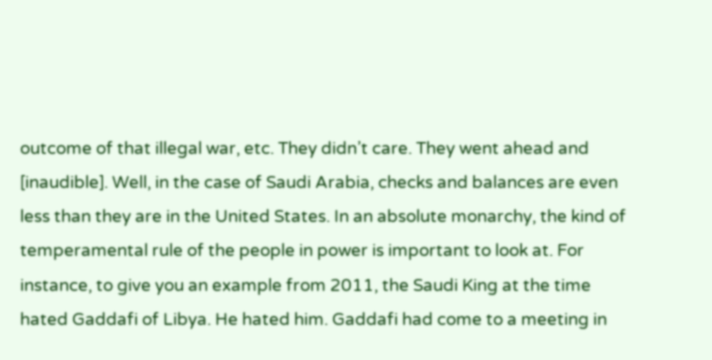outcome of that illegal war, etc. They didn’t care. They went ahead and [inaudible]. Well, in the case of Saudi Arabia, checks and balances are even less than they are in the United States. In an absolute monarchy, the kind of temperamental rule of the people in power is important to look at. For instance, to give you an example from 2011, the Saudi King at the time hated Gaddafi of Libya. He hated him. Gaddafi had come to a meeting in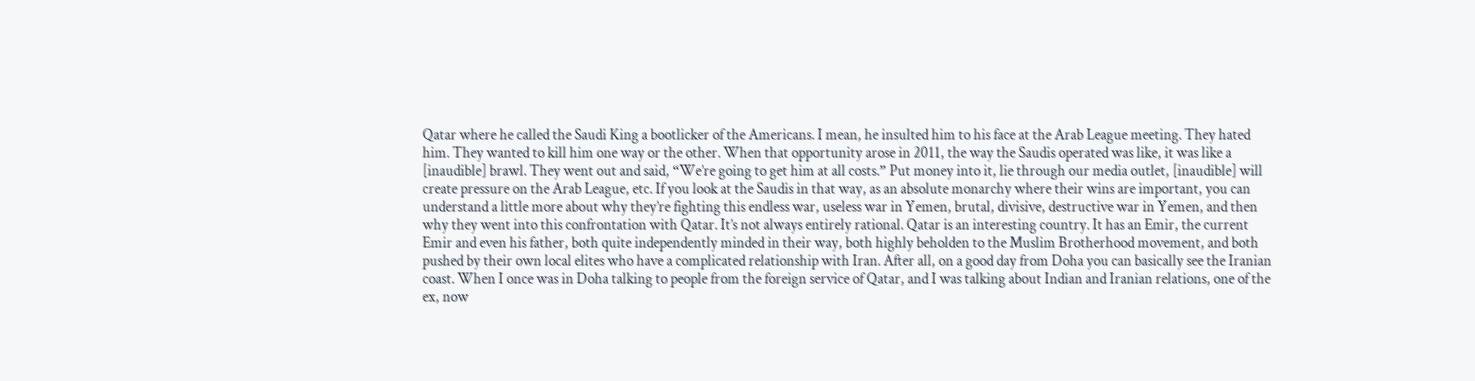Qatar where he called the Saudi King a bootlicker of the Americans. I mean, he insulted him to his face at the Arab League meeting. They hated him. They wanted to kill him one way or the other. When that opportunity arose in 2011, the way the Saudis operated was like, it was like a [inaudible] brawl. They went out and said, “We’re going to get him at all costs.” Put money into it, lie through our media outlet, [inaudible] will create pressure on the Arab League, etc. If you look at the Saudis in that way, as an absolute monarchy where their wins are important, you can understand a little more about why they’re fighting this endless war, useless war in Yemen, brutal, divisive, destructive war in Yemen, and then why they went into this confrontation with Qatar. It’s not always entirely rational. Qatar is an interesting country. It has an Emir, the current Emir and even his father, both quite independently minded in their way, both highly beholden to the Muslim Brotherhood movement, and both pushed by their own local elites who have a complicated relationship with Iran. After all, on a good day from Doha you can basically see the Iranian coast. When I once was in Doha talking to people from the foreign service of Qatar, and I was talking about Indian and Iranian relations, one of the ex, now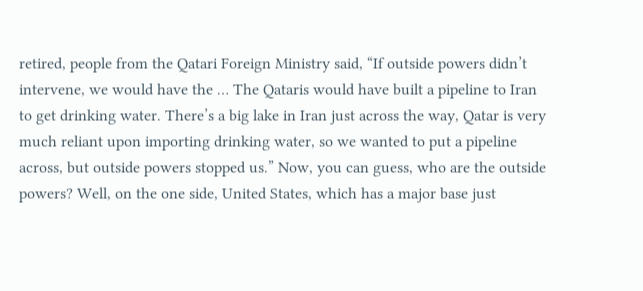retired, people from the Qatari Foreign Ministry said, “If outside powers didn’t intervene, we would have the … The Qataris would have built a pipeline to Iran to get drinking water. There’s a big lake in Iran just across the way, Qatar is very much reliant upon importing drinking water, so we wanted to put a pipeline across, but outside powers stopped us.” Now, you can guess, who are the outside powers? Well, on the one side, United States, which has a major base just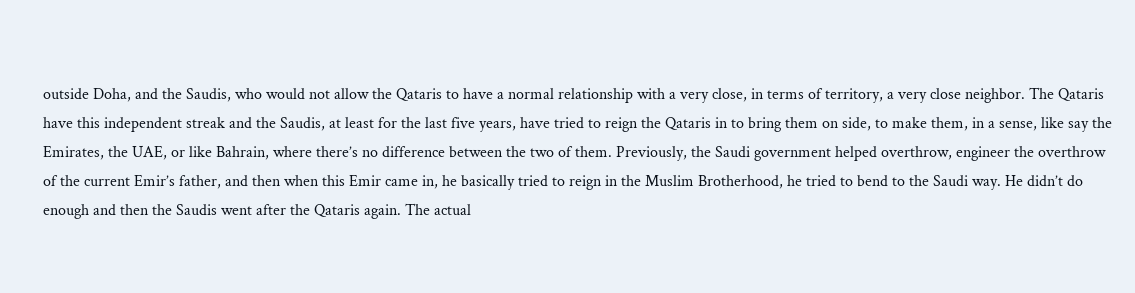outside Doha, and the Saudis, who would not allow the Qataris to have a normal relationship with a very close, in terms of territory, a very close neighbor. The Qataris have this independent streak and the Saudis, at least for the last five years, have tried to reign the Qataris in to bring them on side, to make them, in a sense, like say the Emirates, the UAE, or like Bahrain, where there’s no difference between the two of them. Previously, the Saudi government helped overthrow, engineer the overthrow of the current Emir’s father, and then when this Emir came in, he basically tried to reign in the Muslim Brotherhood, he tried to bend to the Saudi way. He didn’t do enough and then the Saudis went after the Qataris again. The actual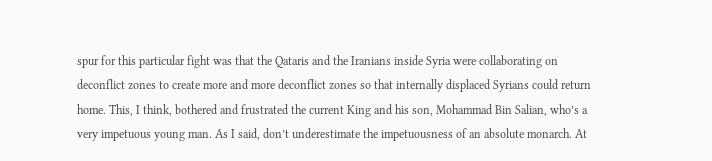spur for this particular fight was that the Qataris and the Iranians inside Syria were collaborating on deconflict zones to create more and more deconflict zones so that internally displaced Syrians could return home. This, I think, bothered and frustrated the current King and his son, Mohammad Bin Salian, who’s a very impetuous young man. As I said, don’t underestimate the impetuousness of an absolute monarch. At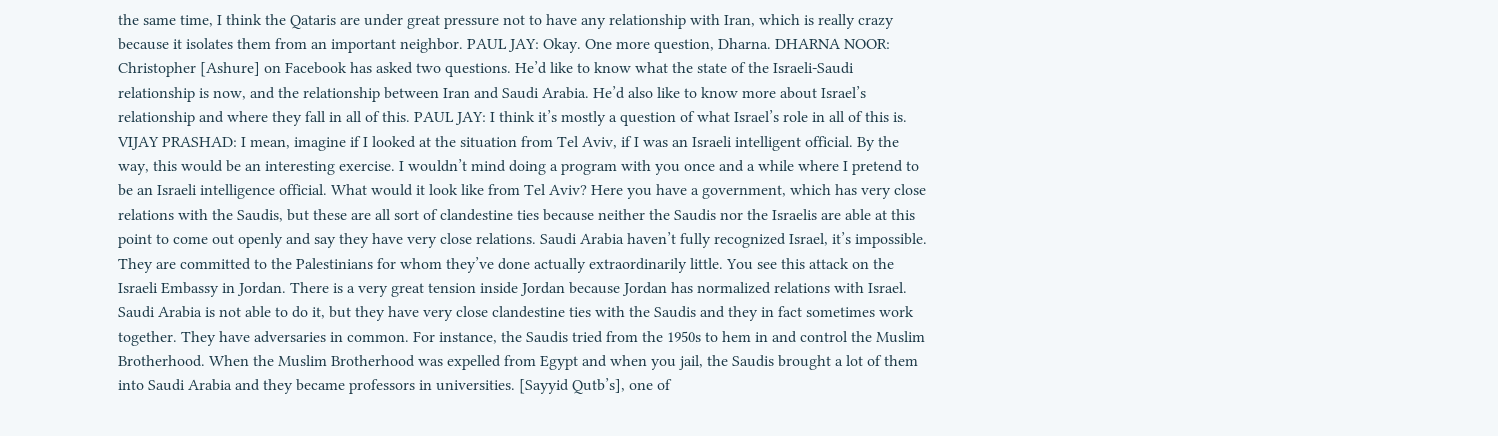the same time, I think the Qataris are under great pressure not to have any relationship with Iran, which is really crazy because it isolates them from an important neighbor. PAUL JAY: Okay. One more question, Dharna. DHARNA NOOR: Christopher [Ashure] on Facebook has asked two questions. He’d like to know what the state of the Israeli-Saudi relationship is now, and the relationship between Iran and Saudi Arabia. He’d also like to know more about Israel’s relationship and where they fall in all of this. PAUL JAY: I think it’s mostly a question of what Israel’s role in all of this is. VIJAY PRASHAD: I mean, imagine if I looked at the situation from Tel Aviv, if I was an Israeli intelligent official. By the way, this would be an interesting exercise. I wouldn’t mind doing a program with you once and a while where I pretend to be an Israeli intelligence official. What would it look like from Tel Aviv? Here you have a government, which has very close relations with the Saudis, but these are all sort of clandestine ties because neither the Saudis nor the Israelis are able at this point to come out openly and say they have very close relations. Saudi Arabia haven’t fully recognized Israel, it’s impossible. They are committed to the Palestinians for whom they’ve done actually extraordinarily little. You see this attack on the Israeli Embassy in Jordan. There is a very great tension inside Jordan because Jordan has normalized relations with Israel. Saudi Arabia is not able to do it, but they have very close clandestine ties with the Saudis and they in fact sometimes work together. They have adversaries in common. For instance, the Saudis tried from the 1950s to hem in and control the Muslim Brotherhood. When the Muslim Brotherhood was expelled from Egypt and when you jail, the Saudis brought a lot of them into Saudi Arabia and they became professors in universities. [Sayyid Qutb’s], one of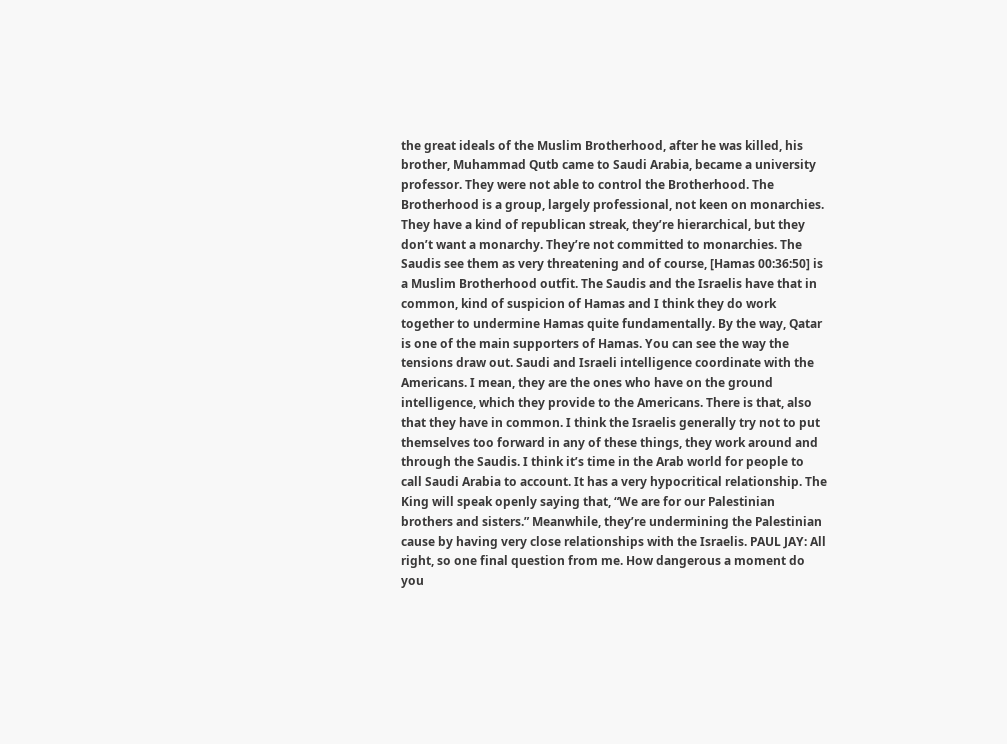the great ideals of the Muslim Brotherhood, after he was killed, his brother, Muhammad Qutb came to Saudi Arabia, became a university professor. They were not able to control the Brotherhood. The Brotherhood is a group, largely professional, not keen on monarchies. They have a kind of republican streak, they’re hierarchical, but they don’t want a monarchy. They’re not committed to monarchies. The Saudis see them as very threatening and of course, [Hamas 00:36:50] is a Muslim Brotherhood outfit. The Saudis and the Israelis have that in common, kind of suspicion of Hamas and I think they do work together to undermine Hamas quite fundamentally. By the way, Qatar is one of the main supporters of Hamas. You can see the way the tensions draw out. Saudi and Israeli intelligence coordinate with the Americans. I mean, they are the ones who have on the ground intelligence, which they provide to the Americans. There is that, also that they have in common. I think the Israelis generally try not to put themselves too forward in any of these things, they work around and through the Saudis. I think it’s time in the Arab world for people to call Saudi Arabia to account. It has a very hypocritical relationship. The King will speak openly saying that, “We are for our Palestinian brothers and sisters.” Meanwhile, they’re undermining the Palestinian cause by having very close relationships with the Israelis. PAUL JAY: All right, so one final question from me. How dangerous a moment do you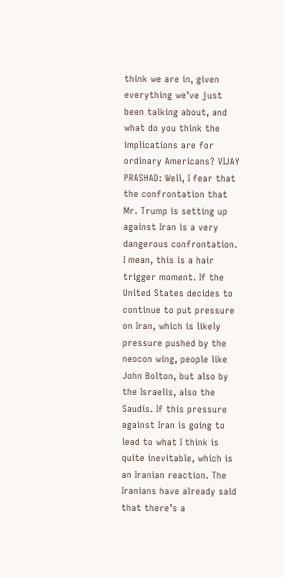think we are in, given everything we’ve just been talking about, and what do you think the implications are for ordinary Americans? VIJAY PRASHAD: Well, I fear that the confrontation that Mr. Trump is setting up against Iran is a very dangerous confrontation. I mean, this is a hair trigger moment. If the United States decides to continue to put pressure on Iran, which is likely pressure pushed by the neocon wing, people like John Bolton, but also by the Israelis, also the Saudis. If this pressure against Iran is going to lead to what I think is quite inevitable, which is an Iranian reaction. The Iranians have already said that there’s a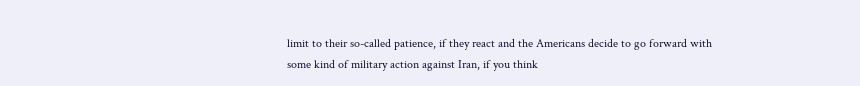limit to their so-called patience, if they react and the Americans decide to go forward with some kind of military action against Iran, if you think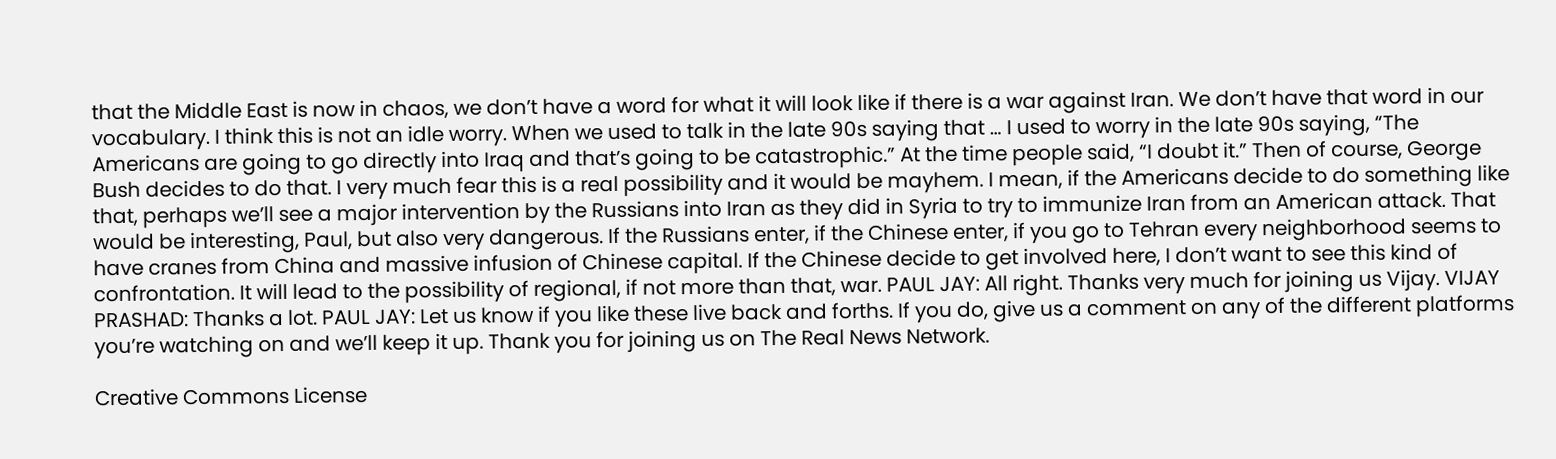that the Middle East is now in chaos, we don’t have a word for what it will look like if there is a war against Iran. We don’t have that word in our vocabulary. I think this is not an idle worry. When we used to talk in the late 90s saying that … I used to worry in the late 90s saying, “The Americans are going to go directly into Iraq and that’s going to be catastrophic.” At the time people said, “I doubt it.” Then of course, George Bush decides to do that. I very much fear this is a real possibility and it would be mayhem. I mean, if the Americans decide to do something like that, perhaps we’ll see a major intervention by the Russians into Iran as they did in Syria to try to immunize Iran from an American attack. That would be interesting, Paul, but also very dangerous. If the Russians enter, if the Chinese enter, if you go to Tehran every neighborhood seems to have cranes from China and massive infusion of Chinese capital. If the Chinese decide to get involved here, I don’t want to see this kind of confrontation. It will lead to the possibility of regional, if not more than that, war. PAUL JAY: All right. Thanks very much for joining us Vijay. VIJAY PRASHAD: Thanks a lot. PAUL JAY: Let us know if you like these live back and forths. If you do, give us a comment on any of the different platforms you’re watching on and we’ll keep it up. Thank you for joining us on The Real News Network.

Creative Commons License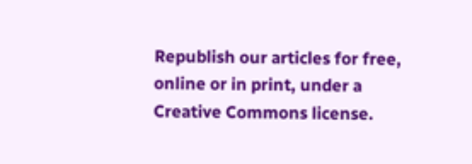Republish our articles for free, online or in print, under a Creative Commons license.